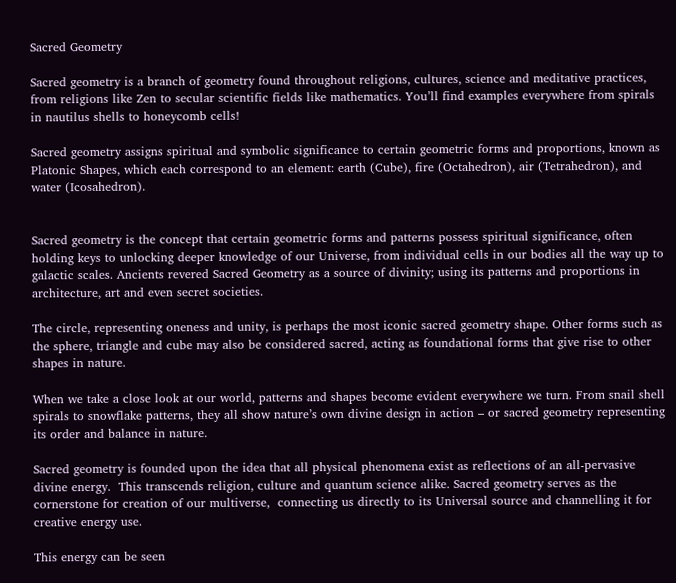Sacred Geometry

Sacred geometry is a branch of geometry found throughout religions, cultures, science and meditative practices, from religions like Zen to secular scientific fields like mathematics. You’ll find examples everywhere from spirals in nautilus shells to honeycomb cells!

Sacred geometry assigns spiritual and symbolic significance to certain geometric forms and proportions, known as Platonic Shapes, which each correspond to an element: earth (Cube), fire (Octahedron), air (Tetrahedron), and water (Icosahedron).


Sacred geometry is the concept that certain geometric forms and patterns possess spiritual significance, often holding keys to unlocking deeper knowledge of our Universe, from individual cells in our bodies all the way up to galactic scales. Ancients revered Sacred Geometry as a source of divinity; using its patterns and proportions in architecture, art and even secret societies.

The circle, representing oneness and unity, is perhaps the most iconic sacred geometry shape. Other forms such as the sphere, triangle and cube may also be considered sacred, acting as foundational forms that give rise to other shapes in nature.

When we take a close look at our world, patterns and shapes become evident everywhere we turn. From snail shell spirals to snowflake patterns, they all show nature’s own divine design in action – or sacred geometry representing its order and balance in nature.

Sacred geometry is founded upon the idea that all physical phenomena exist as reflections of an all-pervasive divine energy.  This transcends religion, culture and quantum science alike. Sacred geometry serves as the cornerstone for creation of our multiverse,  connecting us directly to its Universal source and channelling it for creative energy use.

This energy can be seen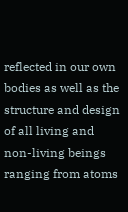reflected in our own bodies as well as the structure and design of all living and non-living beings ranging from atoms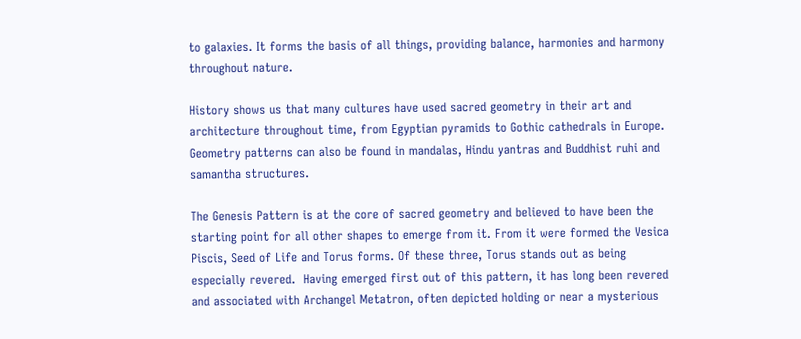to galaxies. It forms the basis of all things, providing balance, harmonies and harmony throughout nature.

History shows us that many cultures have used sacred geometry in their art and architecture throughout time, from Egyptian pyramids to Gothic cathedrals in Europe.  Geometry patterns can also be found in mandalas, Hindu yantras and Buddhist ruhi and samantha structures.

The Genesis Pattern is at the core of sacred geometry and believed to have been the starting point for all other shapes to emerge from it. From it were formed the Vesica Piscis, Seed of Life and Torus forms. Of these three, Torus stands out as being especially revered.  Having emerged first out of this pattern, it has long been revered and associated with Archangel Metatron, often depicted holding or near a mysterious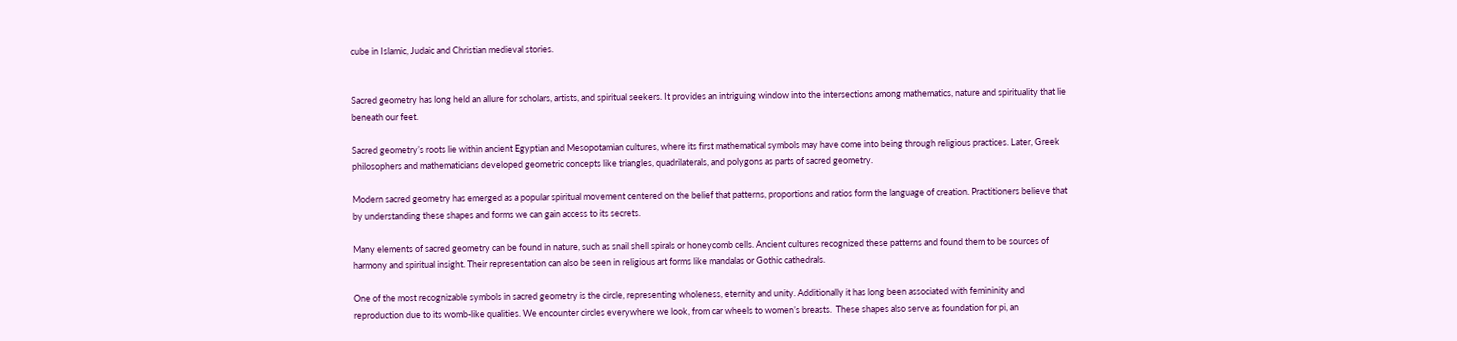cube in Islamic, Judaic and Christian medieval stories.


Sacred geometry has long held an allure for scholars, artists, and spiritual seekers. It provides an intriguing window into the intersections among mathematics, nature and spirituality that lie beneath our feet.

Sacred geometry’s roots lie within ancient Egyptian and Mesopotamian cultures, where its first mathematical symbols may have come into being through religious practices. Later, Greek philosophers and mathematicians developed geometric concepts like triangles, quadrilaterals, and polygons as parts of sacred geometry.

Modern sacred geometry has emerged as a popular spiritual movement centered on the belief that patterns, proportions and ratios form the language of creation. Practitioners believe that by understanding these shapes and forms we can gain access to its secrets.

Many elements of sacred geometry can be found in nature, such as snail shell spirals or honeycomb cells. Ancient cultures recognized these patterns and found them to be sources of harmony and spiritual insight. Their representation can also be seen in religious art forms like mandalas or Gothic cathedrals.

One of the most recognizable symbols in sacred geometry is the circle, representing wholeness, eternity and unity. Additionally it has long been associated with femininity and reproduction due to its womb-like qualities. We encounter circles everywhere we look, from car wheels to women’s breasts.  These shapes also serve as foundation for pi, an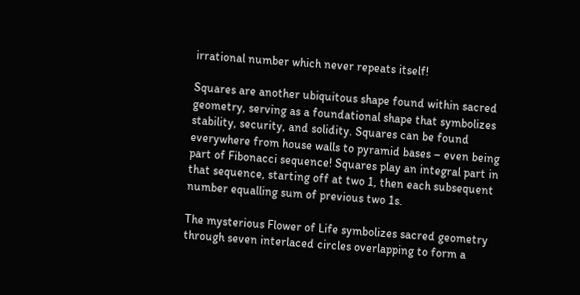irrational number which never repeats itself!

Squares are another ubiquitous shape found within sacred geometry, serving as a foundational shape that symbolizes stability, security, and solidity. Squares can be found everywhere from house walls to pyramid bases – even being part of Fibonacci sequence! Squares play an integral part in that sequence, starting off at two 1, then each subsequent number equalling sum of previous two 1s.

The mysterious Flower of Life symbolizes sacred geometry through seven interlaced circles overlapping to form a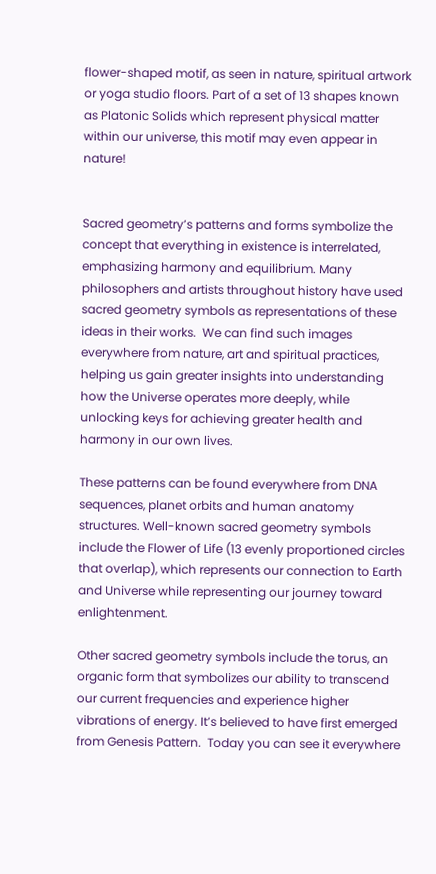flower-shaped motif, as seen in nature, spiritual artwork or yoga studio floors. Part of a set of 13 shapes known as Platonic Solids which represent physical matter within our universe, this motif may even appear in nature!


Sacred geometry’s patterns and forms symbolize the concept that everything in existence is interrelated, emphasizing harmony and equilibrium. Many philosophers and artists throughout history have used sacred geometry symbols as representations of these ideas in their works.  We can find such images everywhere from nature, art and spiritual practices, helping us gain greater insights into understanding how the Universe operates more deeply, while unlocking keys for achieving greater health and harmony in our own lives.

These patterns can be found everywhere from DNA sequences, planet orbits and human anatomy structures. Well-known sacred geometry symbols include the Flower of Life (13 evenly proportioned circles that overlap), which represents our connection to Earth and Universe while representing our journey toward enlightenment.

Other sacred geometry symbols include the torus, an organic form that symbolizes our ability to transcend our current frequencies and experience higher vibrations of energy. It’s believed to have first emerged from Genesis Pattern.  Today you can see it everywhere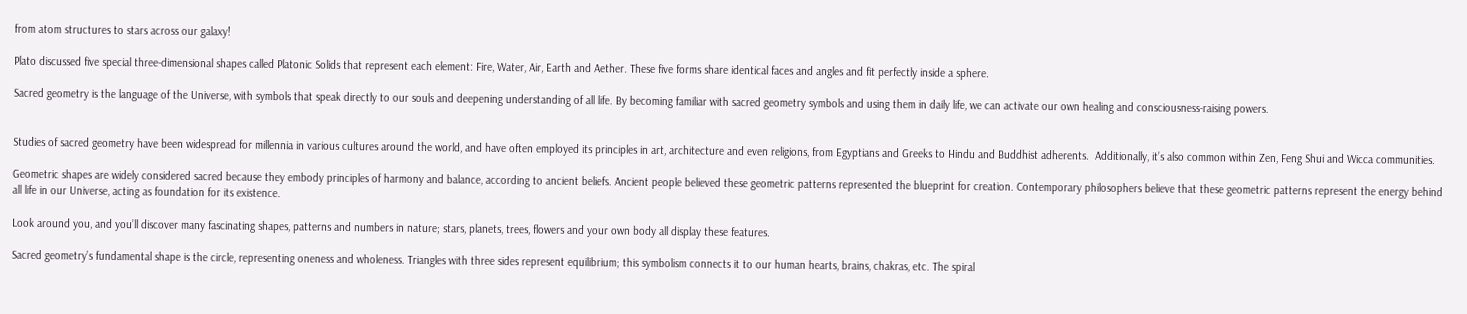from atom structures to stars across our galaxy!

Plato discussed five special three-dimensional shapes called Platonic Solids that represent each element: Fire, Water, Air, Earth and Aether. These five forms share identical faces and angles and fit perfectly inside a sphere.

Sacred geometry is the language of the Universe, with symbols that speak directly to our souls and deepening understanding of all life. By becoming familiar with sacred geometry symbols and using them in daily life, we can activate our own healing and consciousness-raising powers.


Studies of sacred geometry have been widespread for millennia in various cultures around the world, and have often employed its principles in art, architecture and even religions, from Egyptians and Greeks to Hindu and Buddhist adherents.  Additionally, it’s also common within Zen, Feng Shui and Wicca communities.

Geometric shapes are widely considered sacred because they embody principles of harmony and balance, according to ancient beliefs. Ancient people believed these geometric patterns represented the blueprint for creation. Contemporary philosophers believe that these geometric patterns represent the energy behind all life in our Universe, acting as foundation for its existence.

Look around you, and you’ll discover many fascinating shapes, patterns and numbers in nature; stars, planets, trees, flowers and your own body all display these features.

Sacred geometry’s fundamental shape is the circle, representing oneness and wholeness. Triangles with three sides represent equilibrium; this symbolism connects it to our human hearts, brains, chakras, etc. The spiral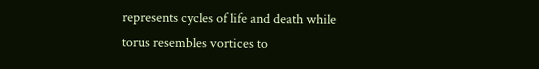represents cycles of life and death while torus resembles vortices to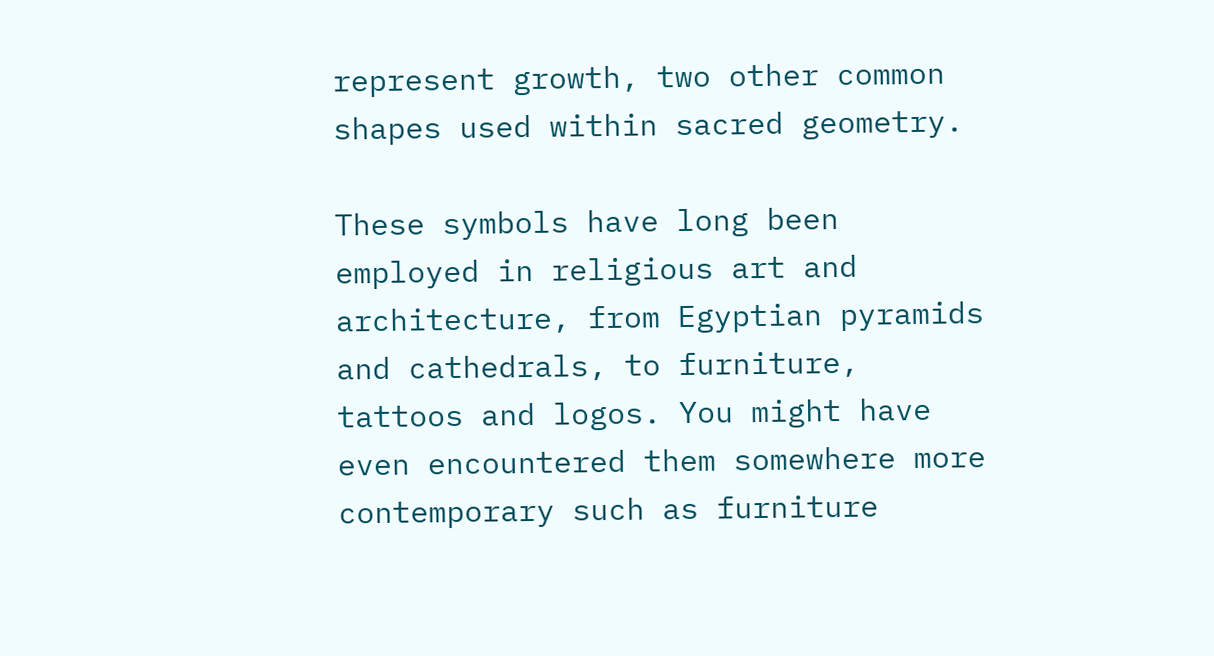represent growth, two other common shapes used within sacred geometry.

These symbols have long been employed in religious art and architecture, from Egyptian pyramids and cathedrals, to furniture, tattoos and logos. You might have even encountered them somewhere more contemporary such as furniture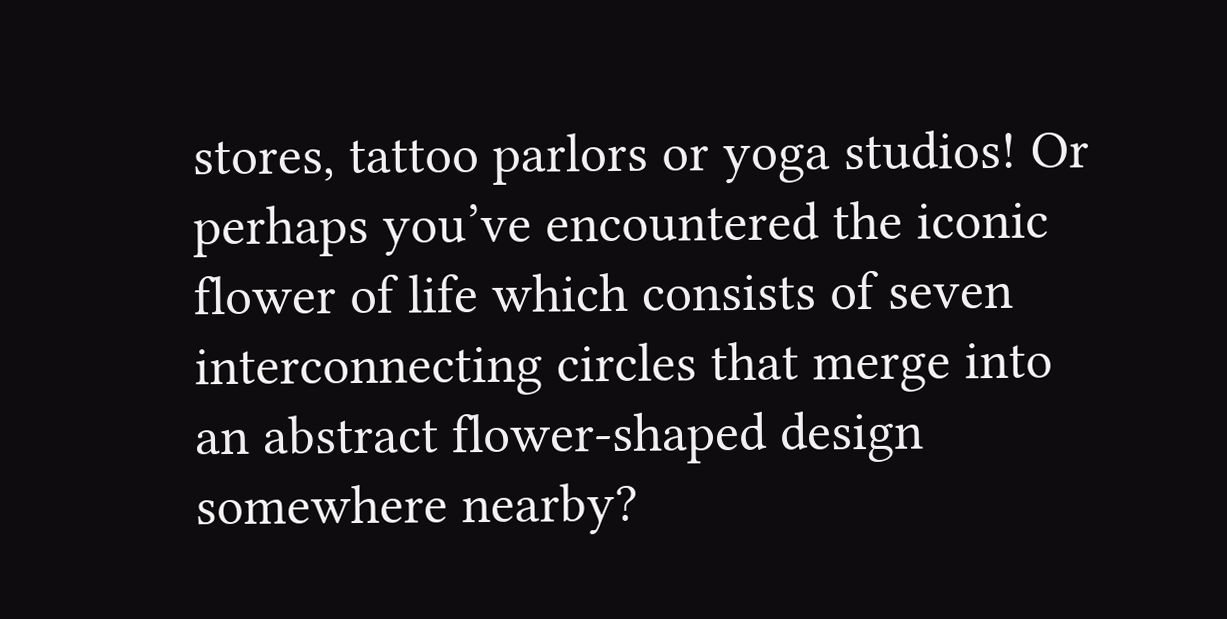stores, tattoo parlors or yoga studios! Or perhaps you’ve encountered the iconic flower of life which consists of seven interconnecting circles that merge into an abstract flower-shaped design somewhere nearby?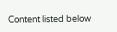Content listed below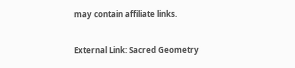may contain affiliate links.

External Link: Sacred Geometry